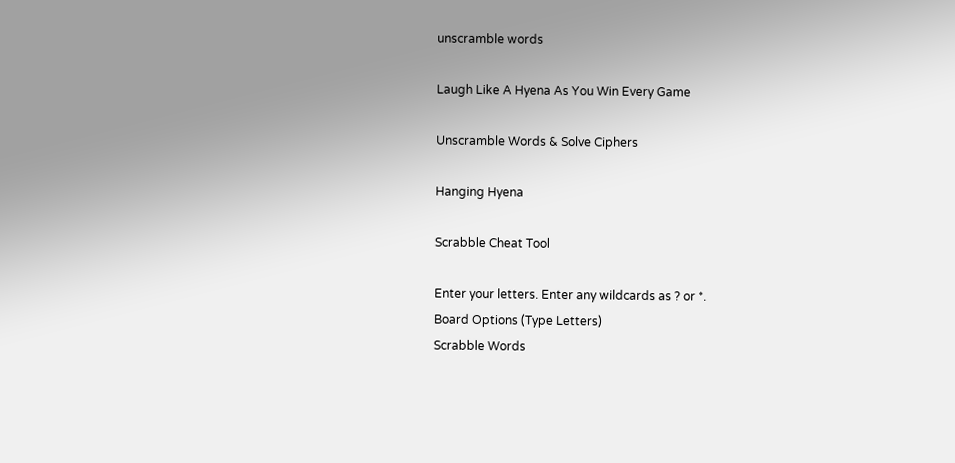unscramble words

Laugh Like A Hyena As You Win Every Game

Unscramble Words & Solve Ciphers

Hanging Hyena

Scrabble Cheat Tool

Enter your letters. Enter any wildcards as ? or *.
Board Options (Type Letters)
Scrabble Words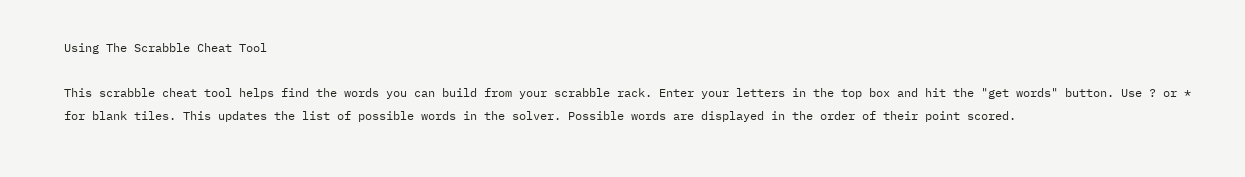Using The Scrabble Cheat Tool

This scrabble cheat tool helps find the words you can build from your scrabble rack. Enter your letters in the top box and hit the "get words" button. Use ? or * for blank tiles. This updates the list of possible words in the solver. Possible words are displayed in the order of their point scored.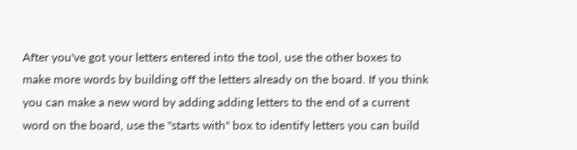After you've got your letters entered into the tool, use the other boxes to make more words by building off the letters already on the board. If you think you can make a new word by adding adding letters to the end of a current word on the board, use the "starts with" box to identify letters you can build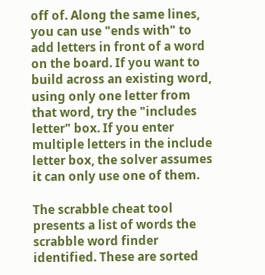off of. Along the same lines, you can use "ends with" to add letters in front of a word on the board. If you want to build across an existing word, using only one letter from that word, try the "includes letter" box. If you enter multiple letters in the include letter box, the solver assumes it can only use one of them.

The scrabble cheat tool presents a list of words the scrabble word finder identified. These are sorted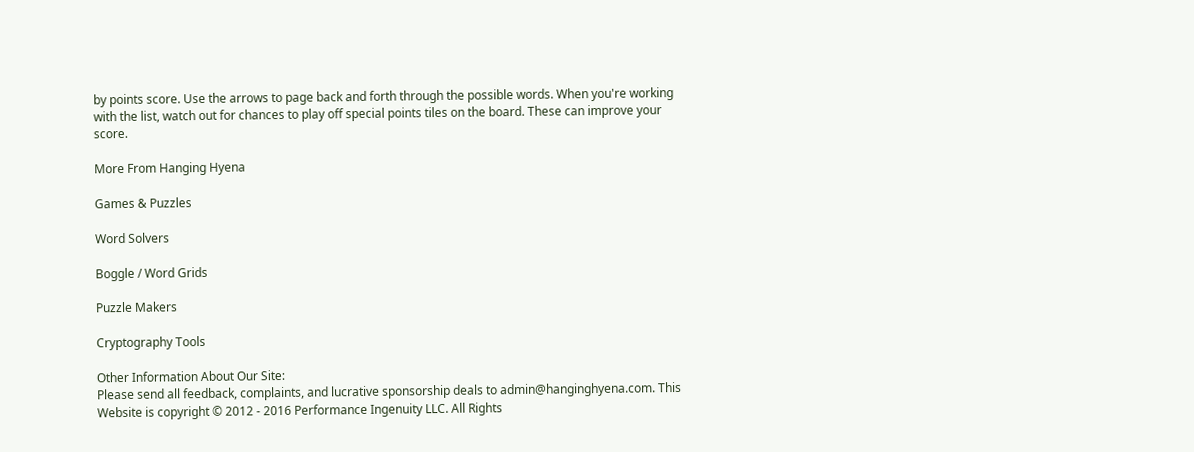by points score. Use the arrows to page back and forth through the possible words. When you're working with the list, watch out for chances to play off special points tiles on the board. These can improve your score.

More From Hanging Hyena

Games & Puzzles

Word Solvers

Boggle / Word Grids

Puzzle Makers

Cryptography Tools

Other Information About Our Site:
Please send all feedback, complaints, and lucrative sponsorship deals to admin@hanginghyena.com. This Website is copyright © 2012 - 2016 Performance Ingenuity LLC. All Rights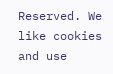Reserved. We like cookies and use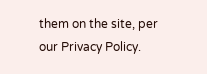them on the site, per our Privacy Policy.